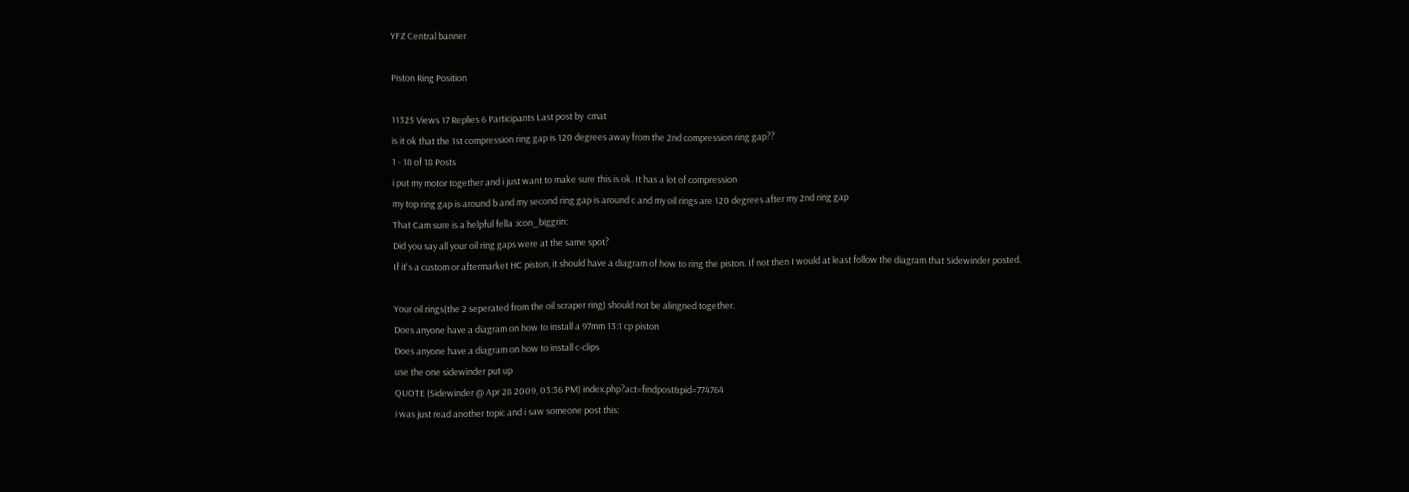YFZ Central banner

Piston Ring Position

11325 Views 17 Replies 6 Participants Last post by  cmat
is it ok that the 1st compression ring gap is 120 degrees away from the 2nd compression ring gap??
1 - 18 of 18 Posts
i put my motor together and i just want to make sure this is ok. It has a lot of compression
my top ring gap is around b and my second ring gap is around c and my oil rings are 120 degrees after my 2nd ring gap
That Cam sure is a helpful fella :icon_biggrin:
Did you say all your oil ring gaps were at the same spot?
If it's a custom or aftermarket HC piston, it should have a diagram of how to ring the piston. If not then I would at least follow the diagram that Sidewinder posted.

Your oil rings(the 2 seperated from the oil scraper ring) should not be alingned together.
Does anyone have a diagram on how to install a 97mm 13:1 cp piston
Does anyone have a diagram on how to install c-clips
use the one sidewinder put up
QUOTE (Sidewinder @ Apr 28 2009, 03:36 PM) index.php?act=findpost&pid=774764
i was just read another topic and i saw someone post this: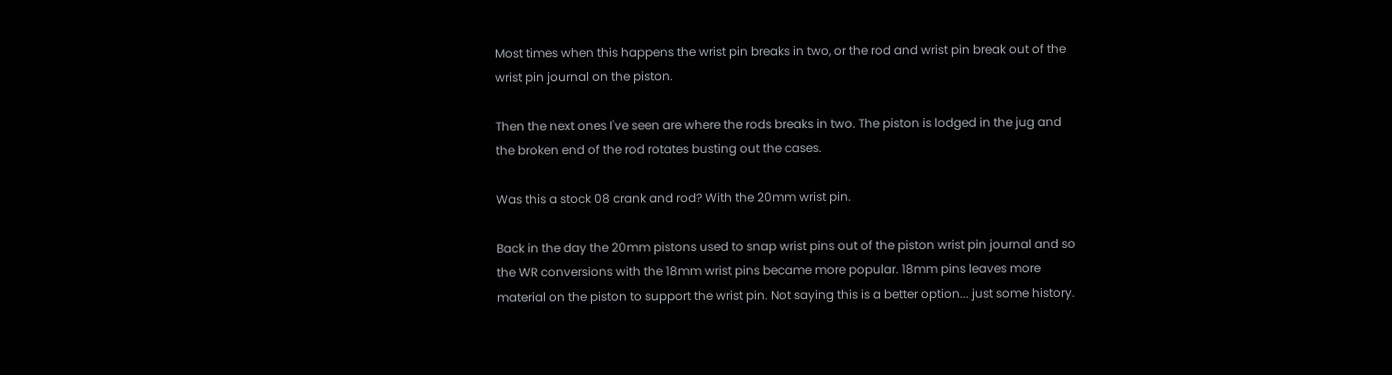Most times when this happens the wrist pin breaks in two, or the rod and wrist pin break out of the wrist pin journal on the piston.

Then the next ones I've seen are where the rods breaks in two. The piston is lodged in the jug and the broken end of the rod rotates busting out the cases.

Was this a stock 08 crank and rod? With the 20mm wrist pin.

Back in the day the 20mm pistons used to snap wrist pins out of the piston wrist pin journal and so the WR conversions with the 18mm wrist pins became more popular. 18mm pins leaves more material on the piston to support the wrist pin. Not saying this is a better option... just some history.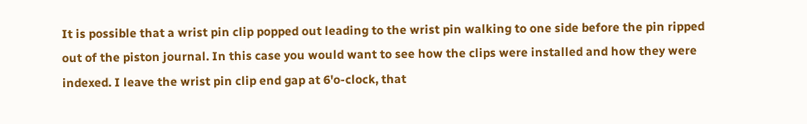It is possible that a wrist pin clip popped out leading to the wrist pin walking to one side before the pin ripped out of the piston journal. In this case you would want to see how the clips were installed and how they were indexed. I leave the wrist pin clip end gap at 6'o-clock, that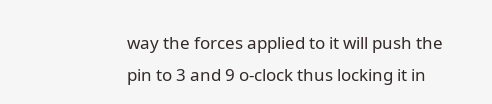way the forces applied to it will push the pin to 3 and 9 o-clock thus locking it in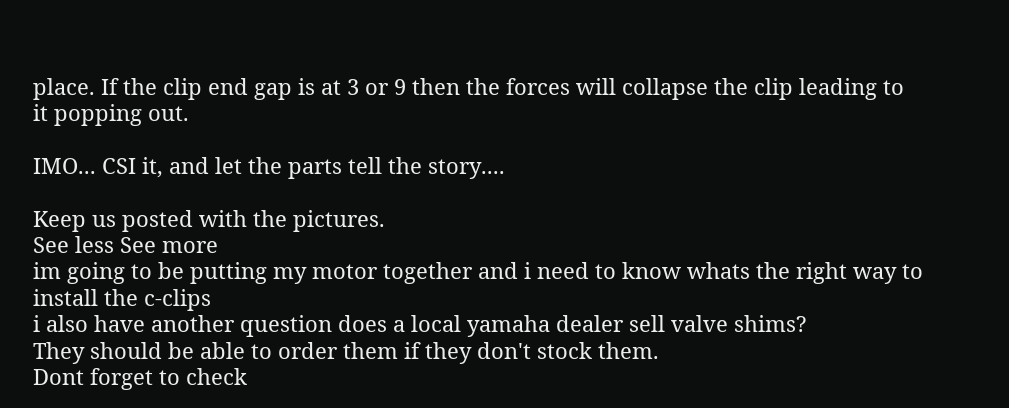place. If the clip end gap is at 3 or 9 then the forces will collapse the clip leading to it popping out.

IMO... CSI it, and let the parts tell the story....

Keep us posted with the pictures.
See less See more
im going to be putting my motor together and i need to know whats the right way to install the c-clips
i also have another question does a local yamaha dealer sell valve shims?
They should be able to order them if they don't stock them.
Dont forget to check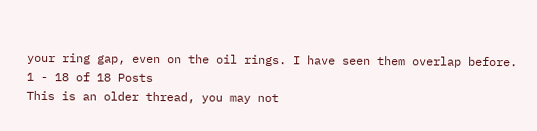your ring gap, even on the oil rings. I have seen them overlap before.
1 - 18 of 18 Posts
This is an older thread, you may not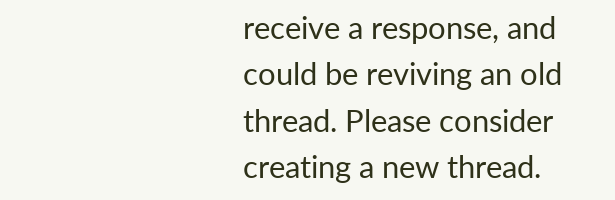receive a response, and could be reviving an old thread. Please consider creating a new thread.